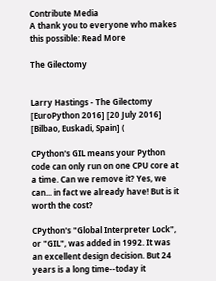Contribute Media
A thank you to everyone who makes this possible: Read More

The Gilectomy


Larry Hastings - The Gilectomy [EuroPython 2016] [20 July 2016] [Bilbao, Euskadi, Spain] (

CPython's GIL means your Python code can only run on one CPU core at a time. Can we remove it? Yes, we can... in fact we already have! But is it worth the cost?

CPython's "Global Interpreter Lock", or "GIL", was added in 1992. It was an excellent design decision. But 24 years is a long time--today it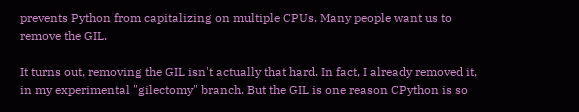prevents Python from capitalizing on multiple CPUs. Many people want us to remove the GIL.

It turns out, removing the GIL isn't actually that hard. In fact, I already removed it, in my experimental "gilectomy" branch. But the GIL is one reason CPython is so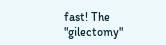fast! The "gilectomy"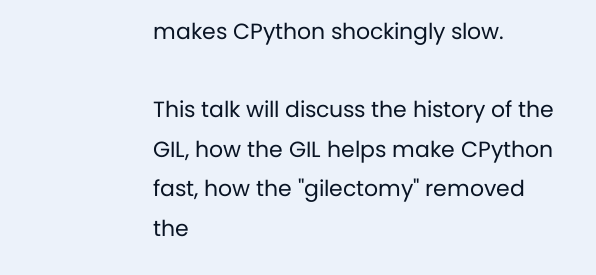makes CPython shockingly slow.

This talk will discuss the history of the GIL, how the GIL helps make CPython fast, how the "gilectomy" removed the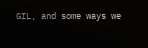GIL, and some ways we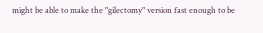might be able to make the "gilectomy" version fast enough to be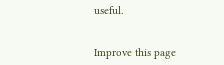useful.


Improve this page